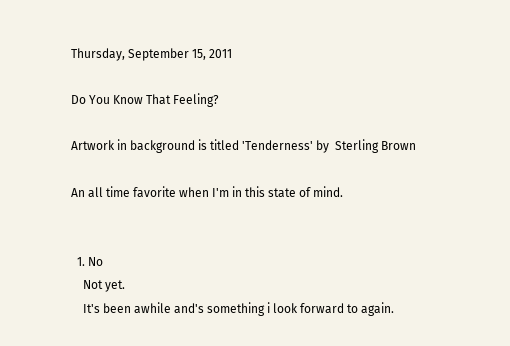Thursday, September 15, 2011

Do You Know That Feeling?

Artwork in background is titled 'Tenderness' by  Sterling Brown

An all time favorite when I'm in this state of mind.


  1. No
    Not yet.
    It's been awhile and's something i look forward to again.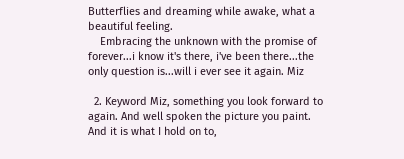Butterflies and dreaming while awake, what a beautiful feeling.
    Embracing the unknown with the promise of forever...i know it's there, i've been there...the only question is...will i ever see it again. Miz

  2. Keyword Miz, something you look forward to again. And well spoken the picture you paint. And it is what I hold on to,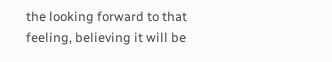the looking forward to that feeling, believing it will be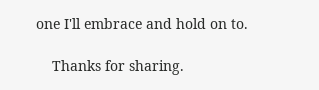one I'll embrace and hold on to.

    Thanks for sharing.